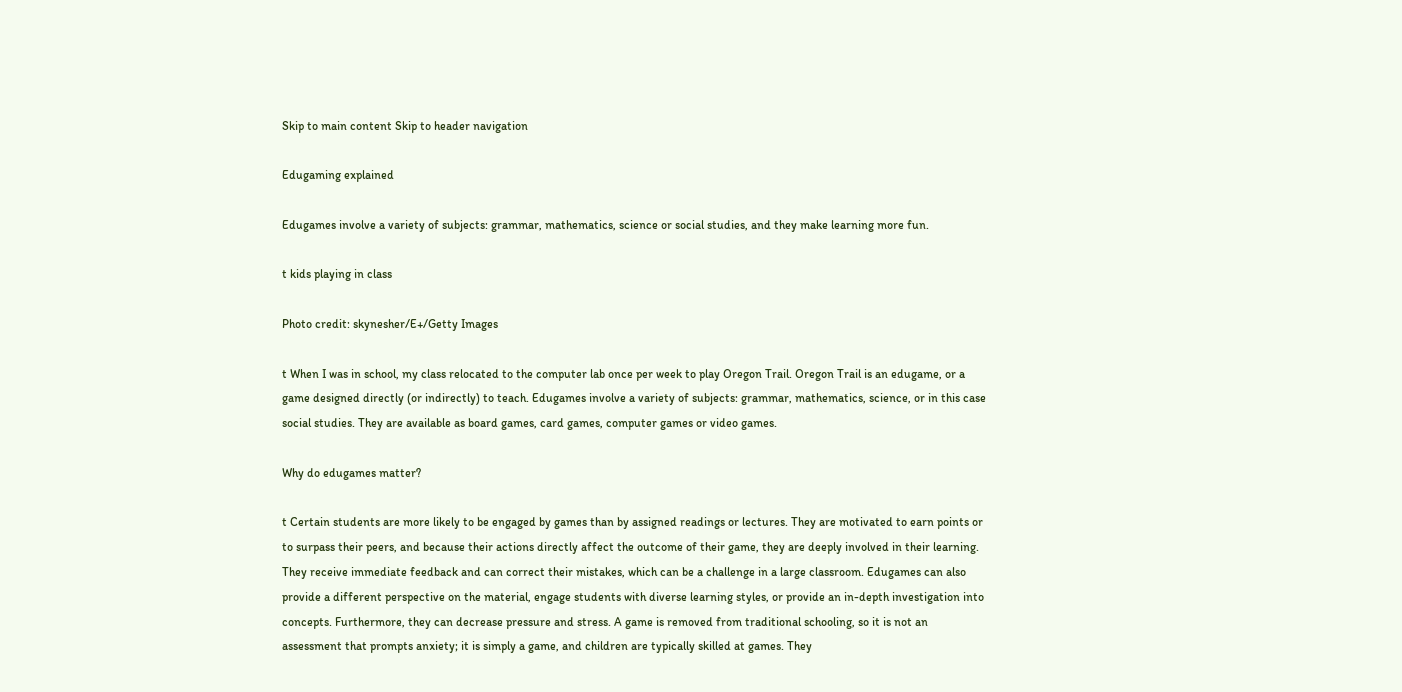Skip to main content Skip to header navigation

Edugaming explained

Edugames involve a variety of subjects: grammar, mathematics, science or social studies, and they make learning more fun.

t kids playing in class

Photo credit: skynesher/E+/Getty Images

t When I was in school, my class relocated to the computer lab once per week to play Oregon Trail. Oregon Trail is an edugame, or a game designed directly (or indirectly) to teach. Edugames involve a variety of subjects: grammar, mathematics, science, or in this case social studies. They are available as board games, card games, computer games or video games.

Why do edugames matter?

t Certain students are more likely to be engaged by games than by assigned readings or lectures. They are motivated to earn points or to surpass their peers, and because their actions directly affect the outcome of their game, they are deeply involved in their learning. They receive immediate feedback and can correct their mistakes, which can be a challenge in a large classroom. Edugames can also provide a different perspective on the material, engage students with diverse learning styles, or provide an in-depth investigation into concepts. Furthermore, they can decrease pressure and stress. A game is removed from traditional schooling, so it is not an assessment that prompts anxiety; it is simply a game, and children are typically skilled at games. They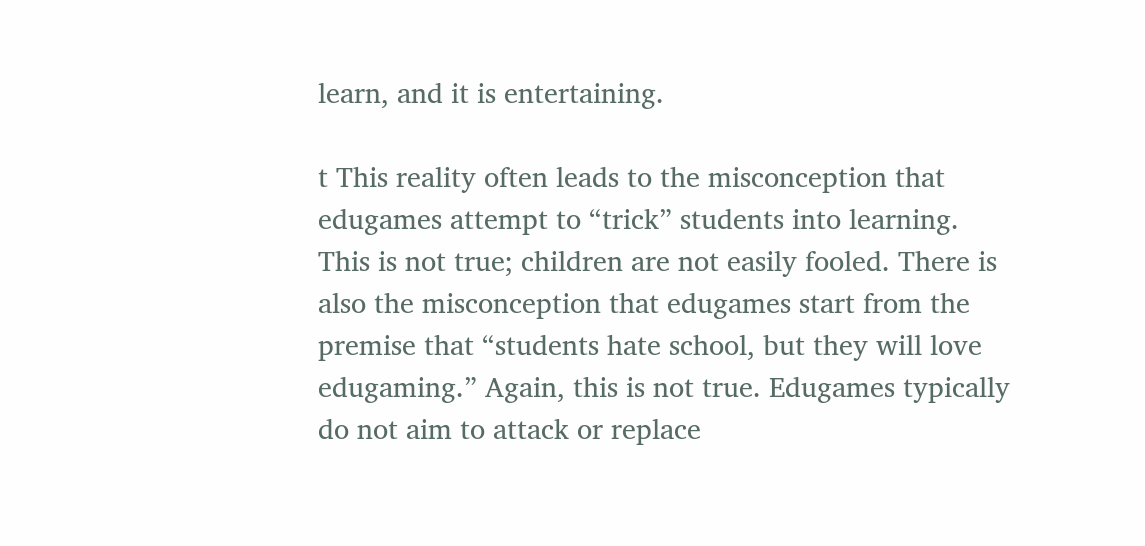learn, and it is entertaining.

t This reality often leads to the misconception that edugames attempt to “trick” students into learning. This is not true; children are not easily fooled. There is also the misconception that edugames start from the premise that “students hate school, but they will love edugaming.” Again, this is not true. Edugames typically do not aim to attack or replace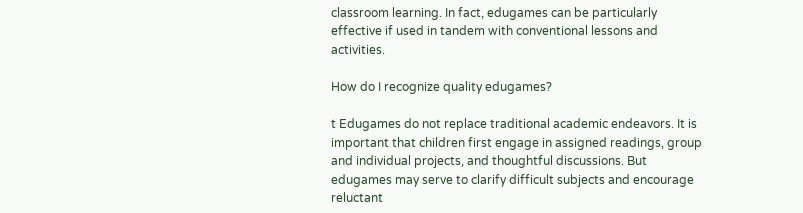classroom learning. In fact, edugames can be particularly effective if used in tandem with conventional lessons and activities.

How do I recognize quality edugames?

t Edugames do not replace traditional academic endeavors. It is important that children first engage in assigned readings, group and individual projects, and thoughtful discussions. But edugames may serve to clarify difficult subjects and encourage reluctant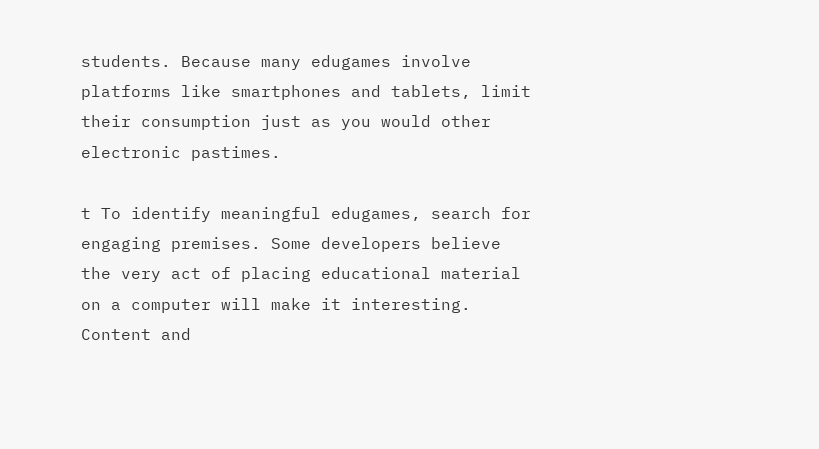students. Because many edugames involve platforms like smartphones and tablets, limit their consumption just as you would other electronic pastimes.

t To identify meaningful edugames, search for engaging premises. Some developers believe the very act of placing educational material on a computer will make it interesting. Content and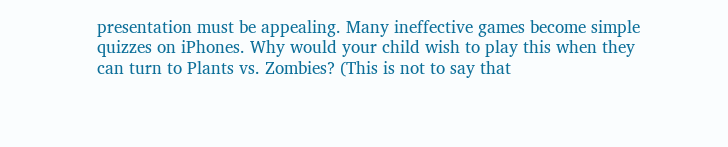presentation must be appealing. Many ineffective games become simple quizzes on iPhones. Why would your child wish to play this when they can turn to Plants vs. Zombies? (This is not to say that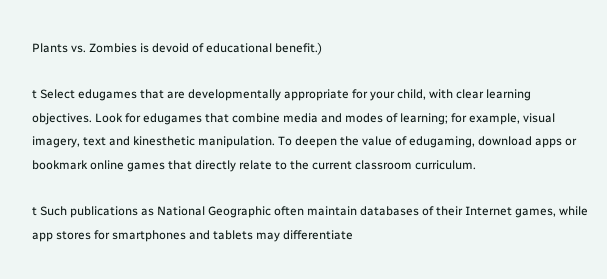Plants vs. Zombies is devoid of educational benefit.)

t Select edugames that are developmentally appropriate for your child, with clear learning objectives. Look for edugames that combine media and modes of learning; for example, visual imagery, text and kinesthetic manipulation. To deepen the value of edugaming, download apps or bookmark online games that directly relate to the current classroom curriculum.

t Such publications as National Geographic often maintain databases of their Internet games, while app stores for smartphones and tablets may differentiate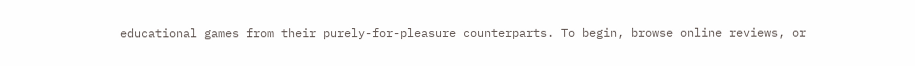educational games from their purely-for-pleasure counterparts. To begin, browse online reviews, or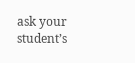ask your student’s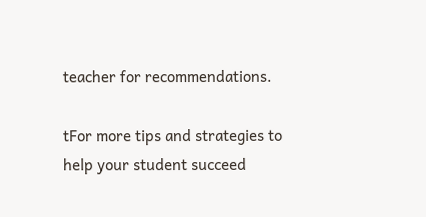teacher for recommendations.

tFor more tips and strategies to help your student succeed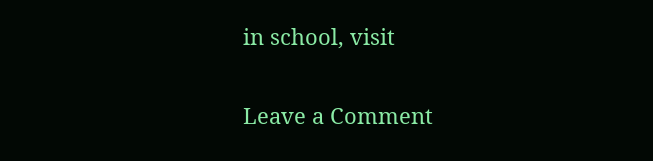in school, visit

Leave a Comment